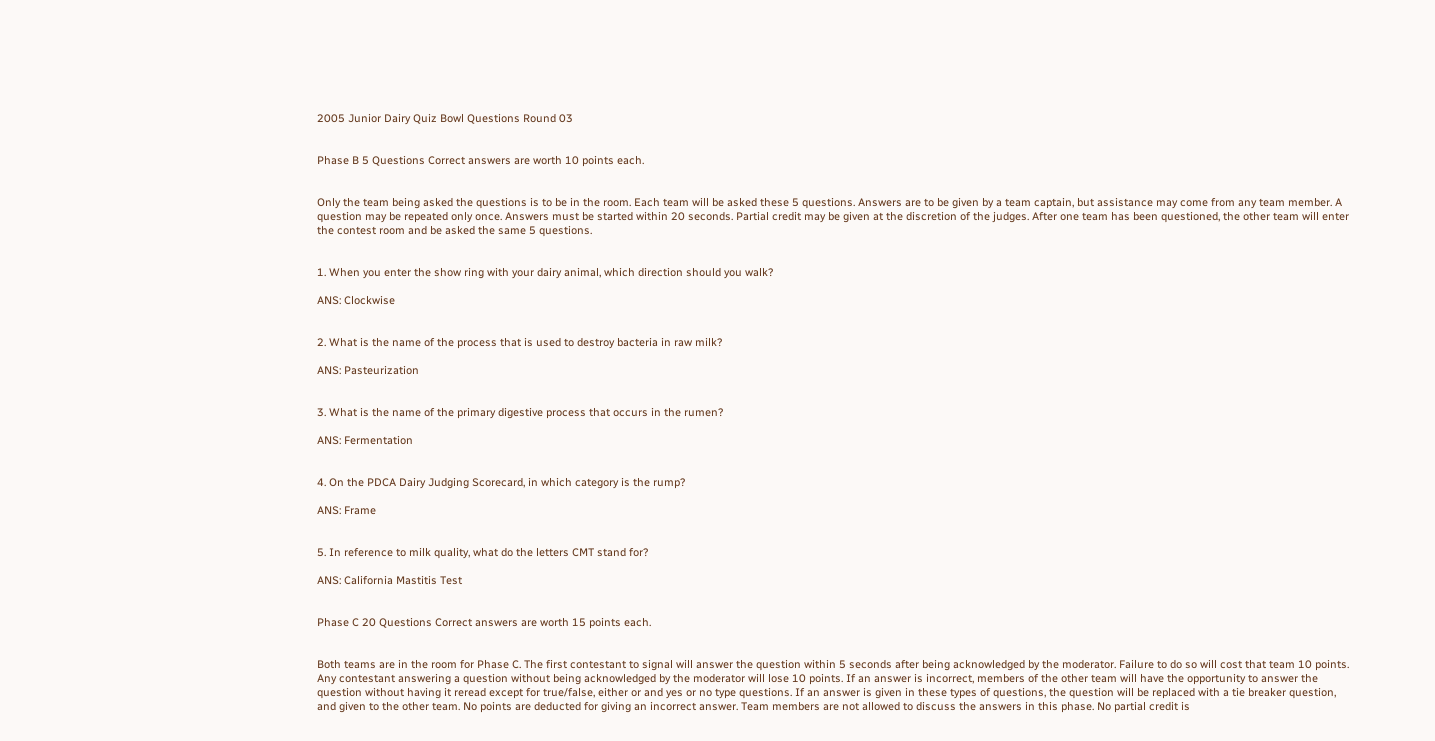2005 Junior Dairy Quiz Bowl Questions Round 03


Phase B 5 Questions Correct answers are worth 10 points each.


Only the team being asked the questions is to be in the room. Each team will be asked these 5 questions. Answers are to be given by a team captain, but assistance may come from any team member. A question may be repeated only once. Answers must be started within 20 seconds. Partial credit may be given at the discretion of the judges. After one team has been questioned, the other team will enter the contest room and be asked the same 5 questions.


1. When you enter the show ring with your dairy animal, which direction should you walk?

ANS: Clockwise


2. What is the name of the process that is used to destroy bacteria in raw milk?

ANS: Pasteurization


3. What is the name of the primary digestive process that occurs in the rumen?

ANS: Fermentation


4. On the PDCA Dairy Judging Scorecard, in which category is the rump?

ANS: Frame


5. In reference to milk quality, what do the letters CMT stand for?

ANS: California Mastitis Test


Phase C 20 Questions Correct answers are worth 15 points each.


Both teams are in the room for Phase C. The first contestant to signal will answer the question within 5 seconds after being acknowledged by the moderator. Failure to do so will cost that team 10 points. Any contestant answering a question without being acknowledged by the moderator will lose 10 points. If an answer is incorrect, members of the other team will have the opportunity to answer the question without having it reread except for true/false, either or and yes or no type questions. If an answer is given in these types of questions, the question will be replaced with a tie breaker question, and given to the other team. No points are deducted for giving an incorrect answer. Team members are not allowed to discuss the answers in this phase. No partial credit is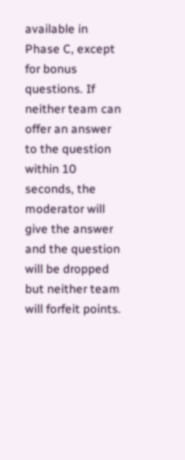available in Phase C, except for bonus questions. If neither team can offer an answer to the question within 10 seconds, the moderator will give the answer and the question will be dropped but neither team will forfeit points.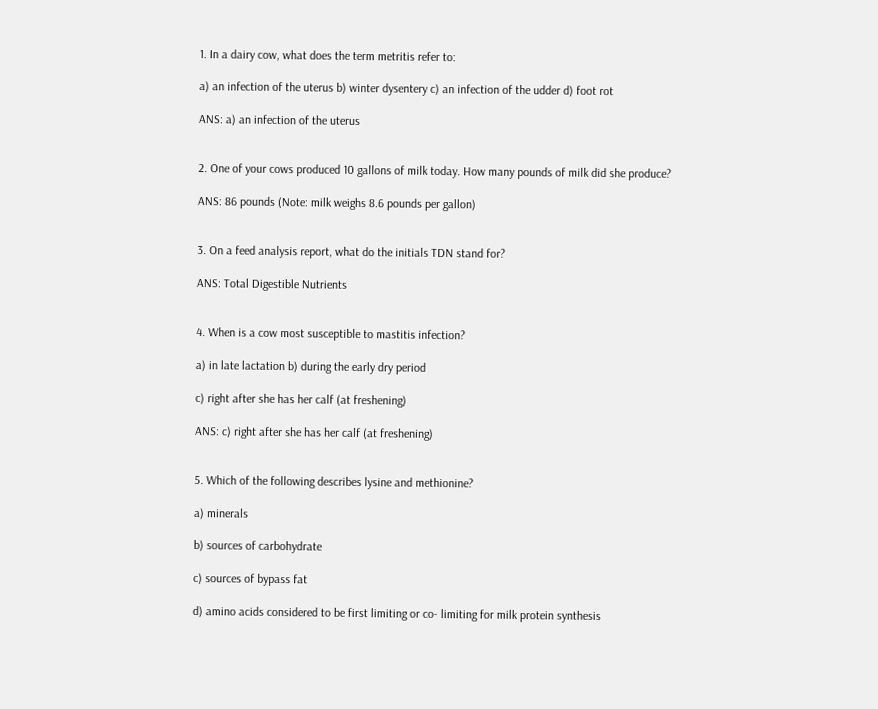1. In a dairy cow, what does the term metritis refer to:

a) an infection of the uterus b) winter dysentery c) an infection of the udder d) foot rot

ANS: a) an infection of the uterus


2. One of your cows produced 10 gallons of milk today. How many pounds of milk did she produce?

ANS: 86 pounds (Note: milk weighs 8.6 pounds per gallon)


3. On a feed analysis report, what do the initials TDN stand for?

ANS: Total Digestible Nutrients


4. When is a cow most susceptible to mastitis infection?

a) in late lactation b) during the early dry period

c) right after she has her calf (at freshening)

ANS: c) right after she has her calf (at freshening)


5. Which of the following describes lysine and methionine?

a) minerals

b) sources of carbohydrate

c) sources of bypass fat

d) amino acids considered to be first limiting or co- limiting for milk protein synthesis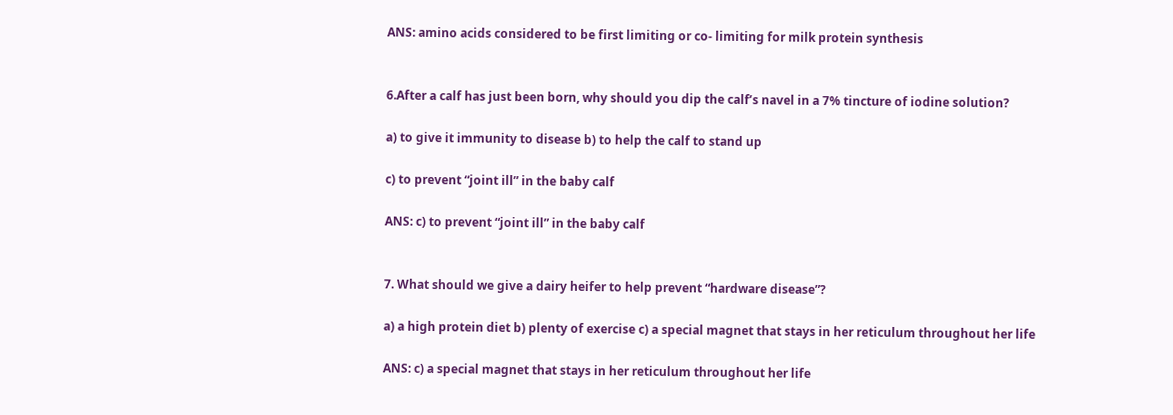ANS: amino acids considered to be first limiting or co- limiting for milk protein synthesis


6.After a calf has just been born, why should you dip the calf’s navel in a 7% tincture of iodine solution?

a) to give it immunity to disease b) to help the calf to stand up

c) to prevent “joint ill” in the baby calf

ANS: c) to prevent “joint ill” in the baby calf


7. What should we give a dairy heifer to help prevent “hardware disease”?

a) a high protein diet b) plenty of exercise c) a special magnet that stays in her reticulum throughout her life

ANS: c) a special magnet that stays in her reticulum throughout her life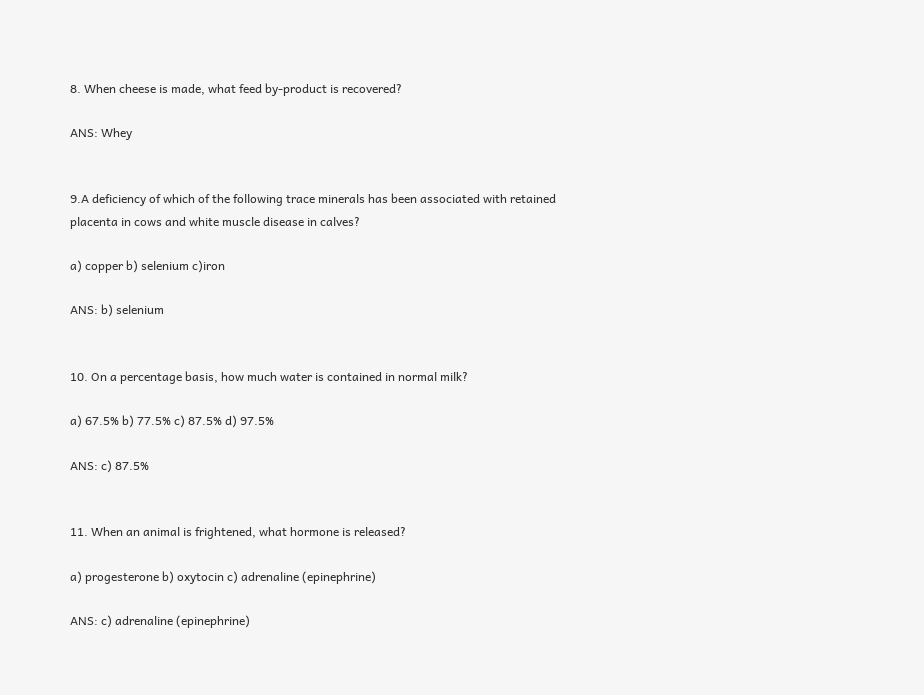8. When cheese is made, what feed by-product is recovered?

ANS: Whey


9.A deficiency of which of the following trace minerals has been associated with retained placenta in cows and white muscle disease in calves?

a) copper b) selenium c)iron

ANS: b) selenium


10. On a percentage basis, how much water is contained in normal milk?

a) 67.5% b) 77.5% c) 87.5% d) 97.5%

ANS: c) 87.5%


11. When an animal is frightened, what hormone is released?

a) progesterone b) oxytocin c) adrenaline (epinephrine)

ANS: c) adrenaline (epinephrine)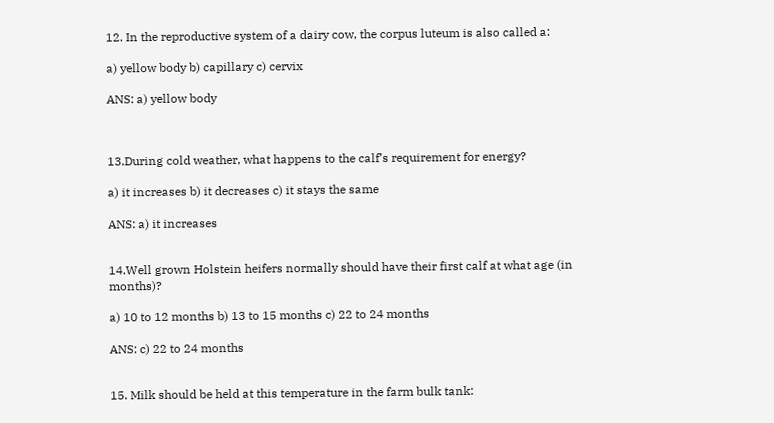12. In the reproductive system of a dairy cow, the corpus luteum is also called a:

a) yellow body b) capillary c) cervix

ANS: a) yellow body



13.During cold weather, what happens to the calf’s requirement for energy?

a) it increases b) it decreases c) it stays the same

ANS: a) it increases


14.Well grown Holstein heifers normally should have their first calf at what age (in months)?

a) 10 to 12 months b) 13 to 15 months c) 22 to 24 months

ANS: c) 22 to 24 months


15. Milk should be held at this temperature in the farm bulk tank: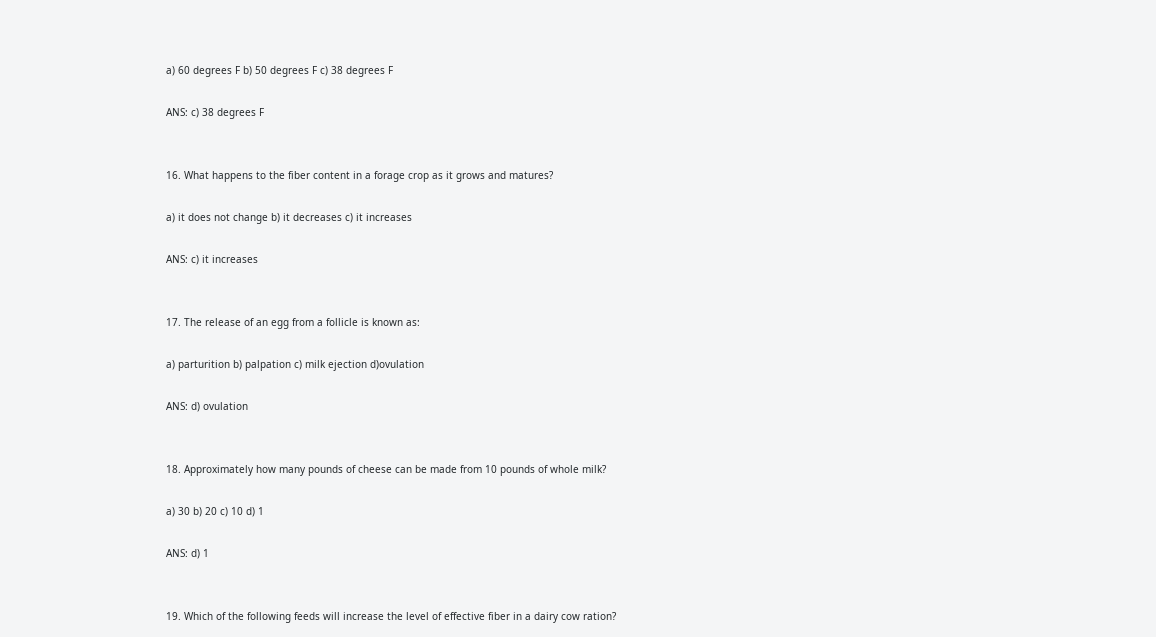a) 60 degrees F b) 50 degrees F c) 38 degrees F

ANS: c) 38 degrees F


16. What happens to the fiber content in a forage crop as it grows and matures?

a) it does not change b) it decreases c) it increases

ANS: c) it increases


17. The release of an egg from a follicle is known as:

a) parturition b) palpation c) milk ejection d)ovulation

ANS: d) ovulation


18. Approximately how many pounds of cheese can be made from 10 pounds of whole milk?

a) 30 b) 20 c) 10 d) 1

ANS: d) 1


19. Which of the following feeds will increase the level of effective fiber in a dairy cow ration?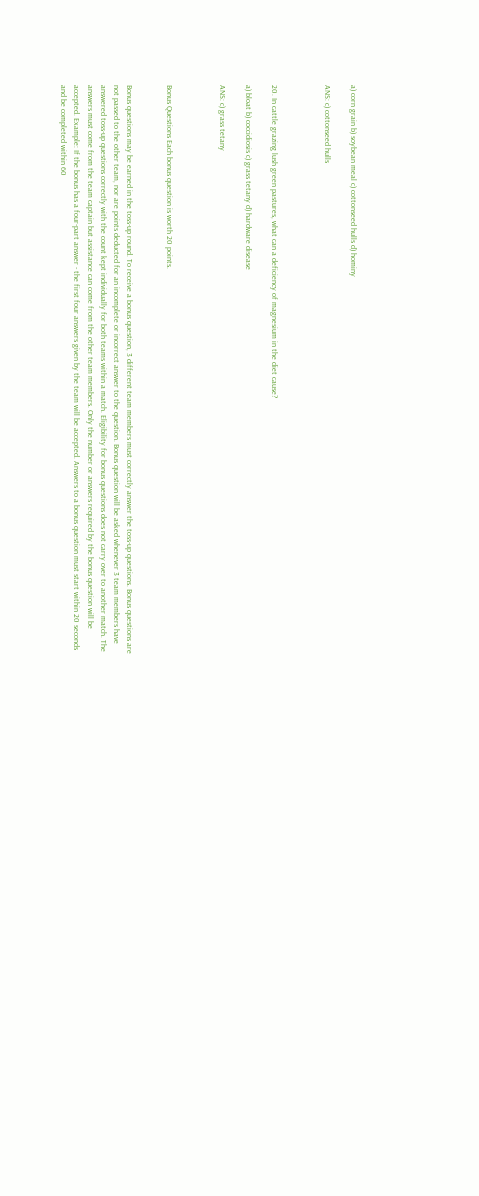a) corn grain b) soybean meal c) cottonseed hulls d) hominy

ANS: c) cottonseed hulls



20. In cattle grazing lush green pastures, what can a deficiency of magnesium in the diet cause?

a) bloat b) coccidiosis c) grass tetany d) hardware disease

ANS: c) grass tetany



Bonus Questions Each bonus question is worth 20 points.


Bonus questions may be earned in the toss‑up round. To receive a bonus question, 3 different team members must correctly answer the toss‑up questions. Bonus questions are not passed to the other team, nor are points deducted for an incomplete or incorrect answer to the question. Bonus question will be asked whenever 3 team members have answered toss‑up questions correctly with the count kept individually for both teams within a match. Eligibility for bonus questions does not carry over to another match. The answers must come from the team captain but assistance can come from the other team members. Only the number or answers required by the bonus question will be accepted. Example: If the bonus has a four‑part answer ‑ the first four answers given by the team will be accepted. Answers to a bonus question must start within 20 seconds and be completed within 60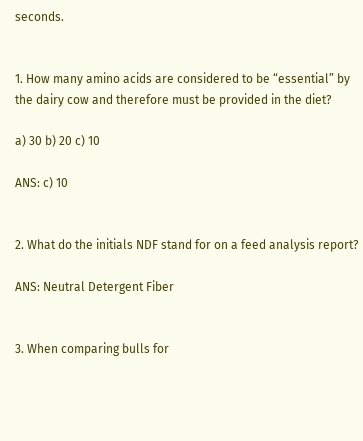seconds.


1. How many amino acids are considered to be “essential” by the dairy cow and therefore must be provided in the diet?

a) 30 b) 20 c) 10

ANS: c) 10


2. What do the initials NDF stand for on a feed analysis report?

ANS: Neutral Detergent Fiber


3. When comparing bulls for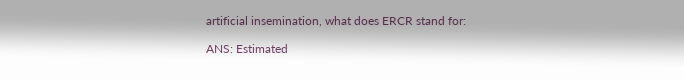artificial insemination, what does ERCR stand for:

ANS: Estimated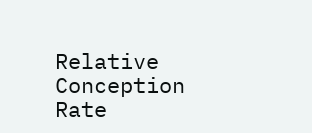Relative Conception Rate